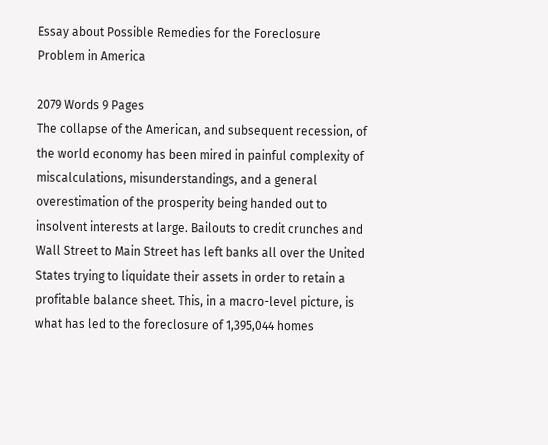Essay about Possible Remedies for the Foreclosure Problem in America

2079 Words 9 Pages
The collapse of the American, and subsequent recession, of the world economy has been mired in painful complexity of miscalculations, misunderstandings, and a general overestimation of the prosperity being handed out to insolvent interests at large. Bailouts to credit crunches and Wall Street to Main Street has left banks all over the United States trying to liquidate their assets in order to retain a profitable balance sheet. This, in a macro-level picture, is what has led to the foreclosure of 1,395,044 homes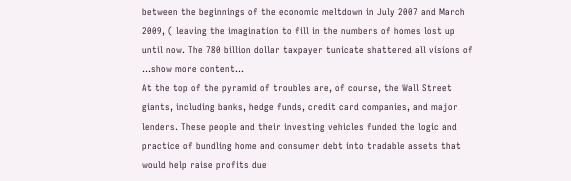between the beginnings of the economic meltdown in July 2007 and March 2009, ( leaving the imagination to fill in the numbers of homes lost up until now. The 780 billion dollar taxpayer tunicate shattered all visions of …show more content…
At the top of the pyramid of troubles are, of course, the Wall Street giants, including banks, hedge funds, credit card companies, and major lenders. These people and their investing vehicles funded the logic and practice of bundling home and consumer debt into tradable assets that would help raise profits due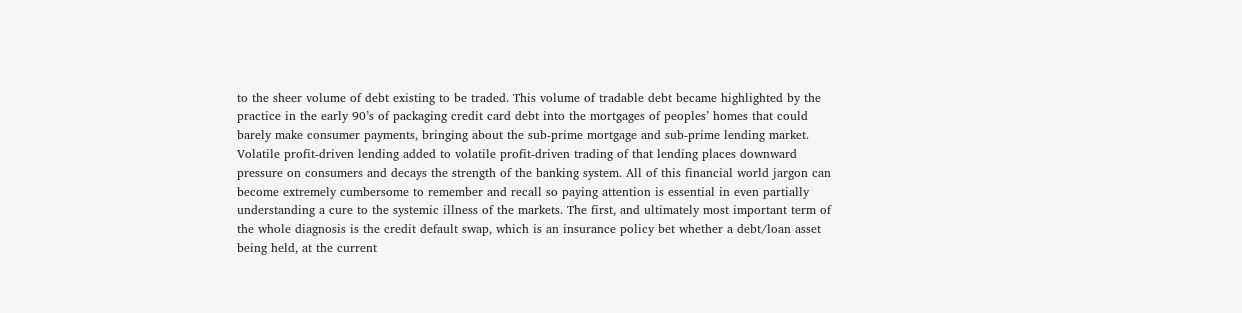to the sheer volume of debt existing to be traded. This volume of tradable debt became highlighted by the practice in the early 90’s of packaging credit card debt into the mortgages of peoples’ homes that could barely make consumer payments, bringing about the sub-prime mortgage and sub-prime lending market. Volatile profit-driven lending added to volatile profit-driven trading of that lending places downward pressure on consumers and decays the strength of the banking system. All of this financial world jargon can become extremely cumbersome to remember and recall so paying attention is essential in even partially understanding a cure to the systemic illness of the markets. The first, and ultimately most important term of the whole diagnosis is the credit default swap, which is an insurance policy bet whether a debt/loan asset being held, at the current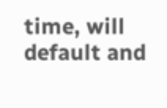time, will default and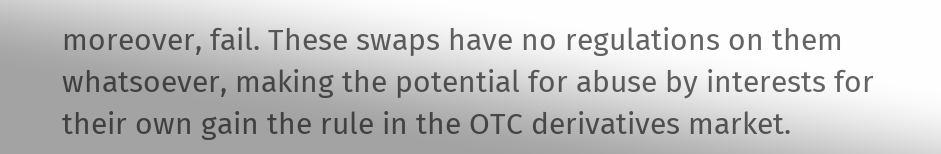moreover, fail. These swaps have no regulations on them whatsoever, making the potential for abuse by interests for their own gain the rule in the OTC derivatives market.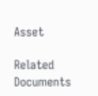Asset

Related Documents